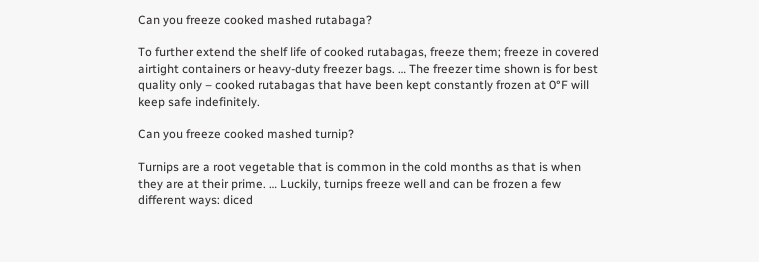Can you freeze cooked mashed rutabaga?

To further extend the shelf life of cooked rutabagas, freeze them; freeze in covered airtight containers or heavy-duty freezer bags. … The freezer time shown is for best quality only – cooked rutabagas that have been kept constantly frozen at 0°F will keep safe indefinitely.

Can you freeze cooked mashed turnip?

Turnips are a root vegetable that is common in the cold months as that is when they are at their prime. … Luckily, turnips freeze well and can be frozen a few different ways: diced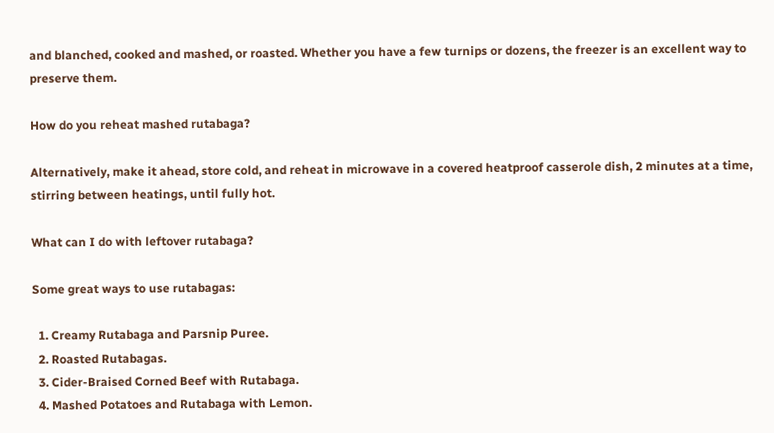and blanched, cooked and mashed, or roasted. Whether you have a few turnips or dozens, the freezer is an excellent way to preserve them.

How do you reheat mashed rutabaga?

Alternatively, make it ahead, store cold, and reheat in microwave in a covered heatproof casserole dish, 2 minutes at a time, stirring between heatings, until fully hot.

What can I do with leftover rutabaga?

Some great ways to use rutabagas:

  1. Creamy Rutabaga and Parsnip Puree.
  2. Roasted Rutabagas.
  3. Cider-Braised Corned Beef with Rutabaga.
  4. Mashed Potatoes and Rutabaga with Lemon.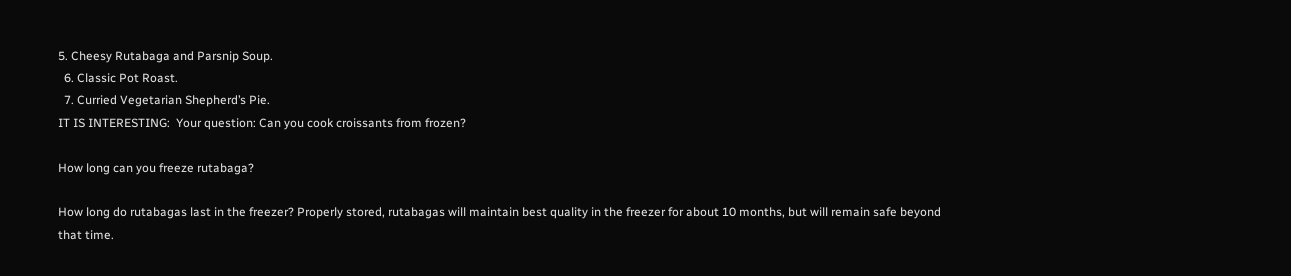5. Cheesy Rutabaga and Parsnip Soup.
  6. Classic Pot Roast.
  7. Curried Vegetarian Shepherd’s Pie.
IT IS INTERESTING:  Your question: Can you cook croissants from frozen?

How long can you freeze rutabaga?

How long do rutabagas last in the freezer? Properly stored, rutabagas will maintain best quality in the freezer for about 10 months, but will remain safe beyond that time.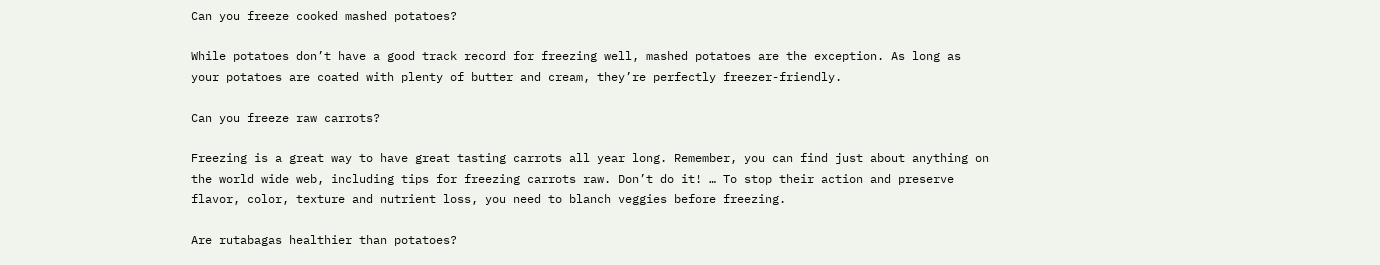Can you freeze cooked mashed potatoes?

While potatoes don’t have a good track record for freezing well, mashed potatoes are the exception. As long as your potatoes are coated with plenty of butter and cream, they’re perfectly freezer-friendly.

Can you freeze raw carrots?

Freezing is a great way to have great tasting carrots all year long. Remember, you can find just about anything on the world wide web, including tips for freezing carrots raw. Don’t do it! … To stop their action and preserve flavor, color, texture and nutrient loss, you need to blanch veggies before freezing.

Are rutabagas healthier than potatoes?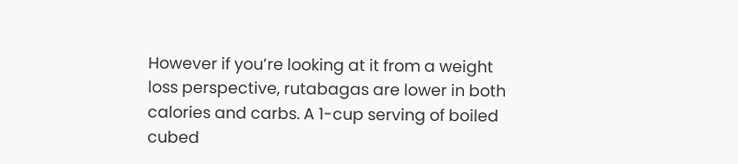However if you’re looking at it from a weight loss perspective, rutabagas are lower in both calories and carbs. A 1-cup serving of boiled cubed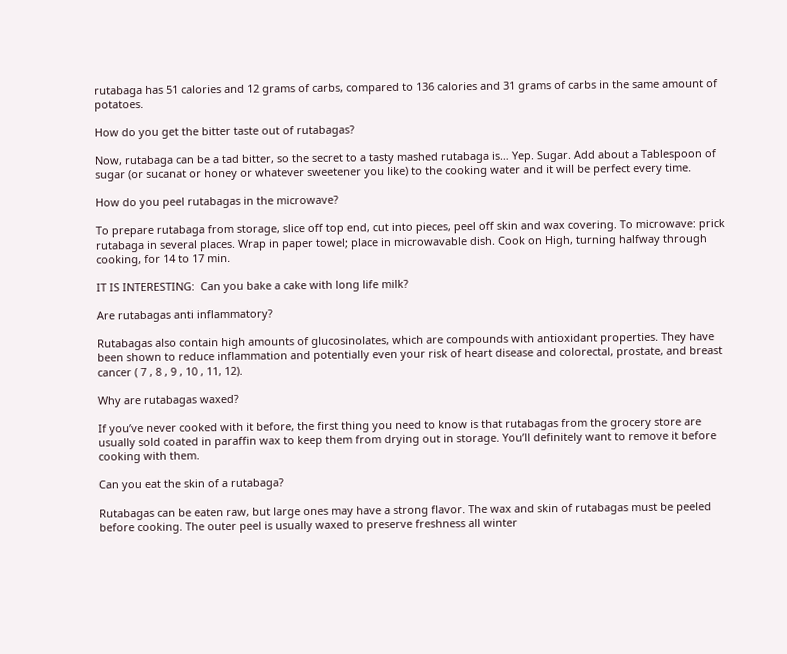rutabaga has 51 calories and 12 grams of carbs, compared to 136 calories and 31 grams of carbs in the same amount of potatoes.

How do you get the bitter taste out of rutabagas?

Now, rutabaga can be a tad bitter, so the secret to a tasty mashed rutabaga is… Yep. Sugar. Add about a Tablespoon of sugar (or sucanat or honey or whatever sweetener you like) to the cooking water and it will be perfect every time.

How do you peel rutabagas in the microwave?

To prepare rutabaga from storage, slice off top end, cut into pieces, peel off skin and wax covering. To microwave: prick rutabaga in several places. Wrap in paper towel; place in microwavable dish. Cook on High, turning halfway through cooking, for 14 to 17 min.

IT IS INTERESTING:  Can you bake a cake with long life milk?

Are rutabagas anti inflammatory?

Rutabagas also contain high amounts of glucosinolates, which are compounds with antioxidant properties. They have been shown to reduce inflammation and potentially even your risk of heart disease and colorectal, prostate, and breast cancer ( 7 , 8 , 9 , 10 , 11, 12).

Why are rutabagas waxed?

If you’ve never cooked with it before, the first thing you need to know is that rutabagas from the grocery store are usually sold coated in paraffin wax to keep them from drying out in storage. You’ll definitely want to remove it before cooking with them.

Can you eat the skin of a rutabaga?

Rutabagas can be eaten raw, but large ones may have a strong flavor. The wax and skin of rutabagas must be peeled before cooking. The outer peel is usually waxed to preserve freshness all winter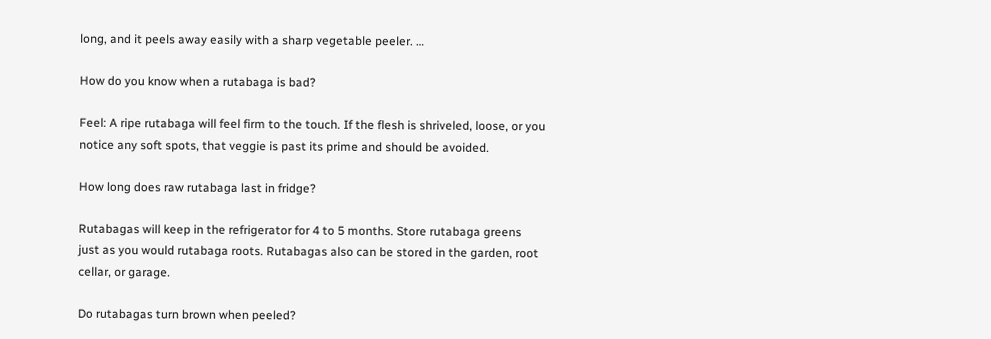long, and it peels away easily with a sharp vegetable peeler. …

How do you know when a rutabaga is bad?

Feel: A ripe rutabaga will feel firm to the touch. If the flesh is shriveled, loose, or you notice any soft spots, that veggie is past its prime and should be avoided.

How long does raw rutabaga last in fridge?

Rutabagas will keep in the refrigerator for 4 to 5 months. Store rutabaga greens just as you would rutabaga roots. Rutabagas also can be stored in the garden, root cellar, or garage.

Do rutabagas turn brown when peeled?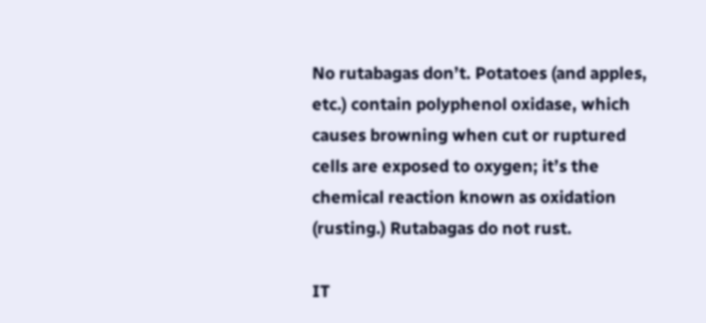No rutabagas don’t. Potatoes (and apples, etc.) contain polyphenol oxidase, which causes browning when cut or ruptured cells are exposed to oxygen; it’s the chemical reaction known as oxidation (rusting.) Rutabagas do not rust.

IT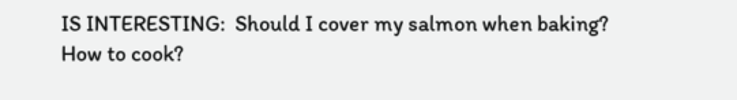IS INTERESTING:  Should I cover my salmon when baking?
How to cook?